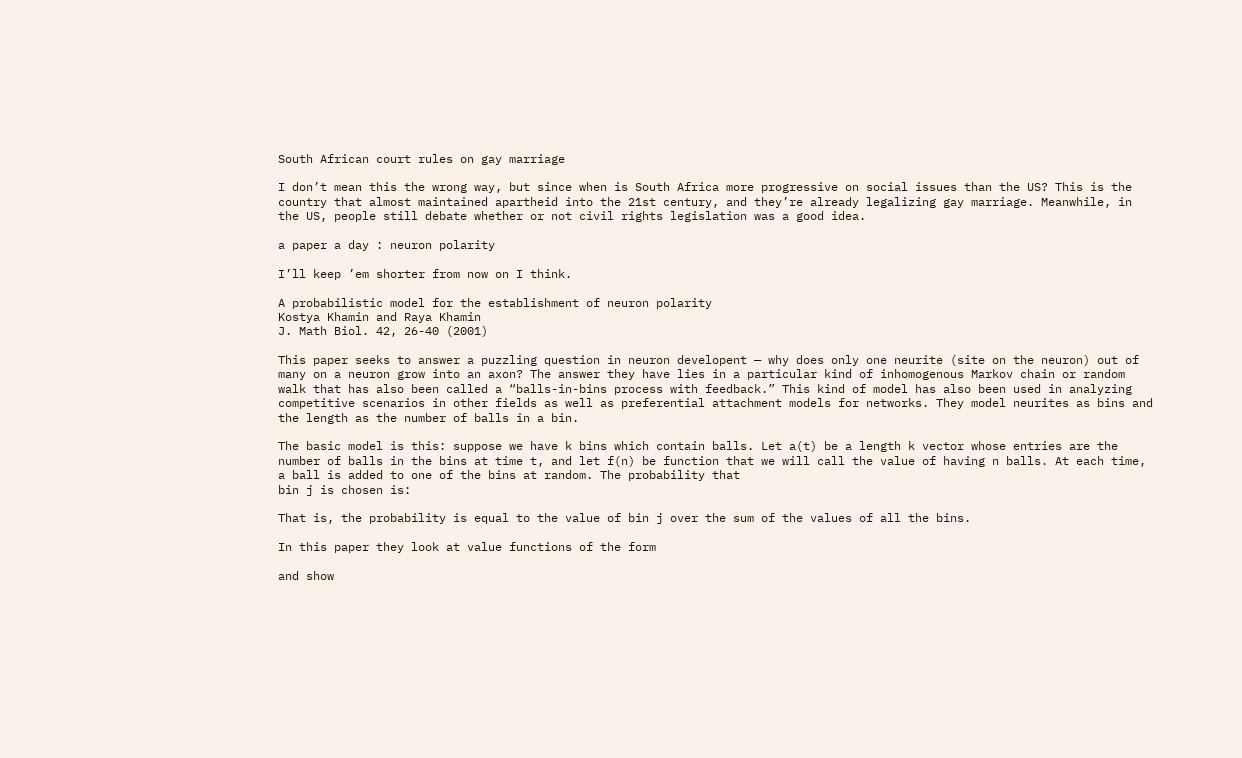South African court rules on gay marriage

I don’t mean this the wrong way, but since when is South Africa more progressive on social issues than the US? This is the country that almost maintained apartheid into the 21st century, and they’re already legalizing gay marriage. Meanwhile, in the US, people still debate whether or not civil rights legislation was a good idea.

a paper a day : neuron polarity

I’ll keep ’em shorter from now on I think.

A probabilistic model for the establishment of neuron polarity
Kostya Khamin and Raya Khamin
J. Math Biol. 42, 26-40 (2001)

This paper seeks to answer a puzzling question in neuron developent — why does only one neurite (site on the neuron) out of many on a neuron grow into an axon? The answer they have lies in a particular kind of inhomogenous Markov chain or random walk that has also been called a “balls-in-bins process with feedback.” This kind of model has also been used in analyzing competitive scenarios in other fields as well as preferential attachment models for networks. They model neurites as bins and the length as the number of balls in a bin.

The basic model is this: suppose we have k bins which contain balls. Let a(t) be a length k vector whose entries are the number of balls in the bins at time t, and let f(n) be function that we will call the value of having n balls. At each time, a ball is added to one of the bins at random. The probability that
bin j is chosen is:

That is, the probability is equal to the value of bin j over the sum of the values of all the bins.

In this paper they look at value functions of the form

and show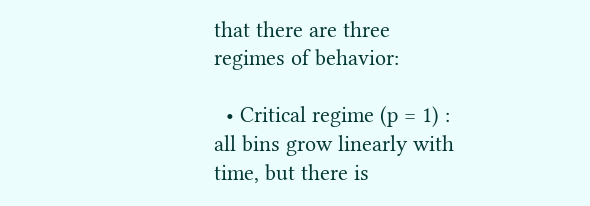that there are three regimes of behavior:

  • Critical regime (p = 1) : all bins grow linearly with time, but there is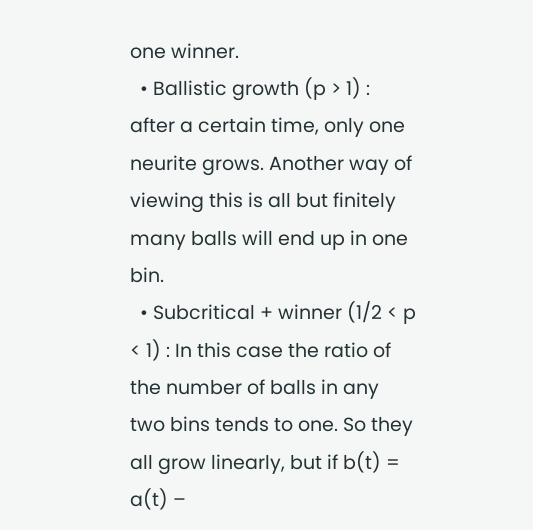one winner.
  • Ballistic growth (p > 1) : after a certain time, only one neurite grows. Another way of viewing this is all but finitely many balls will end up in one bin.
  • Subcritical + winner (1/2 < p < 1) : In this case the ratio of the number of balls in any two bins tends to one. So they all grow linearly, but if b(t) = a(t) –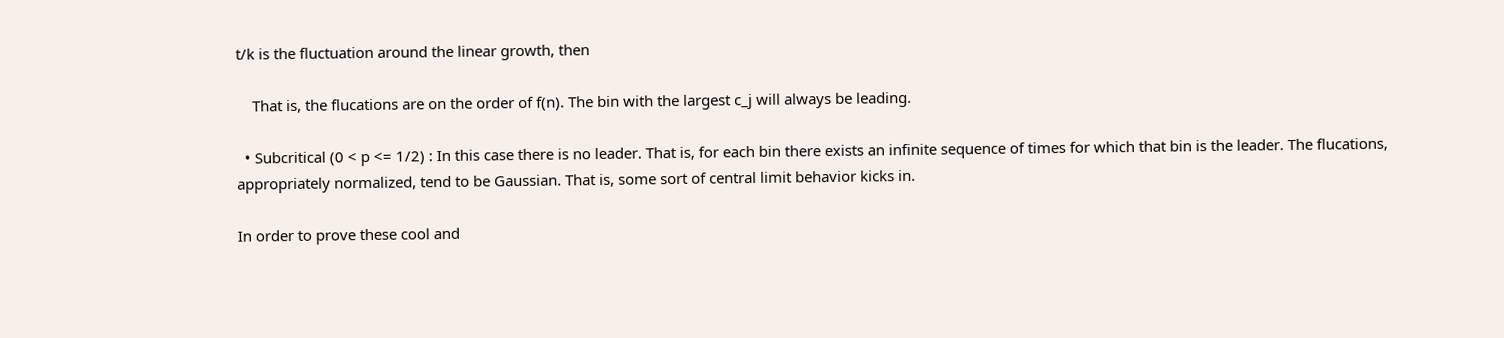t/k is the fluctuation around the linear growth, then

    That is, the flucations are on the order of f(n). The bin with the largest c_j will always be leading.

  • Subcritical (0 < p <= 1/2) : In this case there is no leader. That is, for each bin there exists an infinite sequence of times for which that bin is the leader. The flucations, appropriately normalized, tend to be Gaussian. That is, some sort of central limit behavior kicks in.

In order to prove these cool and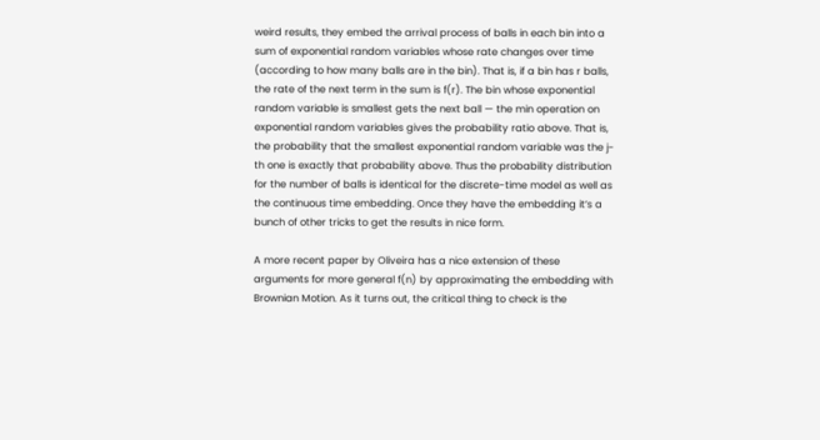weird results, they embed the arrival process of balls in each bin into a sum of exponential random variables whose rate changes over time (according to how many balls are in the bin). That is, if a bin has r balls, the rate of the next term in the sum is f(r). The bin whose exponential random variable is smallest gets the next ball — the min operation on exponential random variables gives the probability ratio above. That is, the probability that the smallest exponential random variable was the j-th one is exactly that probability above. Thus the probability distribution for the number of balls is identical for the discrete-time model as well as the continuous time embedding. Once they have the embedding it’s a bunch of other tricks to get the results in nice form.

A more recent paper by Oliveira has a nice extension of these arguments for more general f(n) by approximating the embedding with Brownian Motion. As it turns out, the critical thing to check is the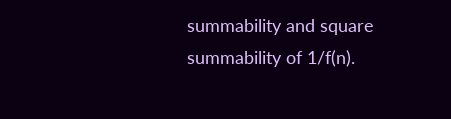summability and square summability of 1/f(n).